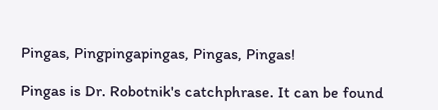Pingas, Pingpingapingas, Pingas, Pingas!

Pingas is Dr. Robotnik's catchphrase. It can be found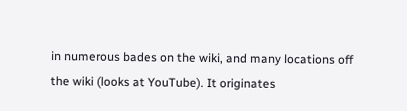in numerous bades on the wiki, and many locations off the wiki (looks at YouTube). It originates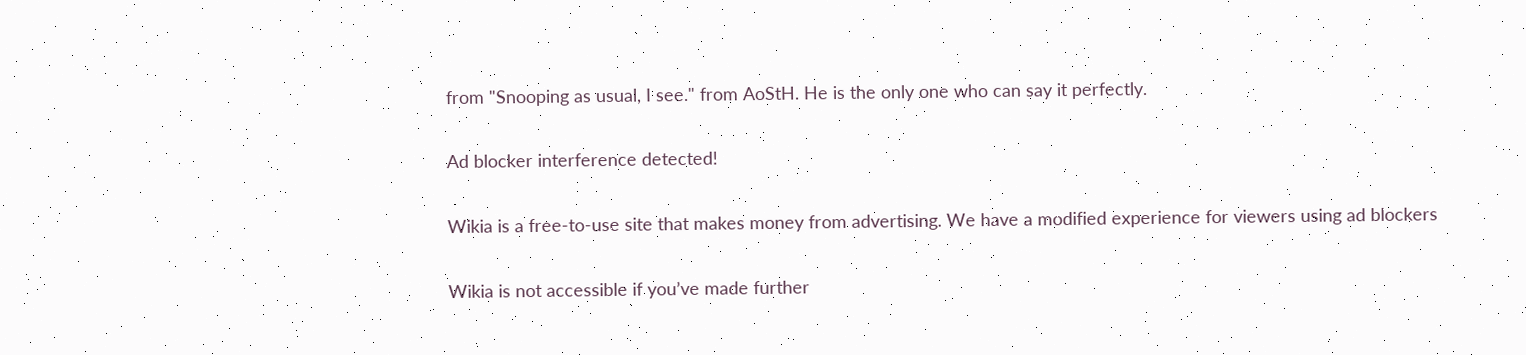from "Snooping as usual, I see." from AoStH. He is the only one who can say it perfectly.

Ad blocker interference detected!

Wikia is a free-to-use site that makes money from advertising. We have a modified experience for viewers using ad blockers

Wikia is not accessible if you’ve made further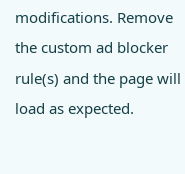modifications. Remove the custom ad blocker rule(s) and the page will load as expected.